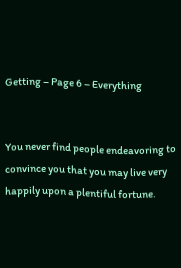Getting – Page 6 – Everything


You never find people endeavoring to convince you that you may live very happily upon a plentiful fortune.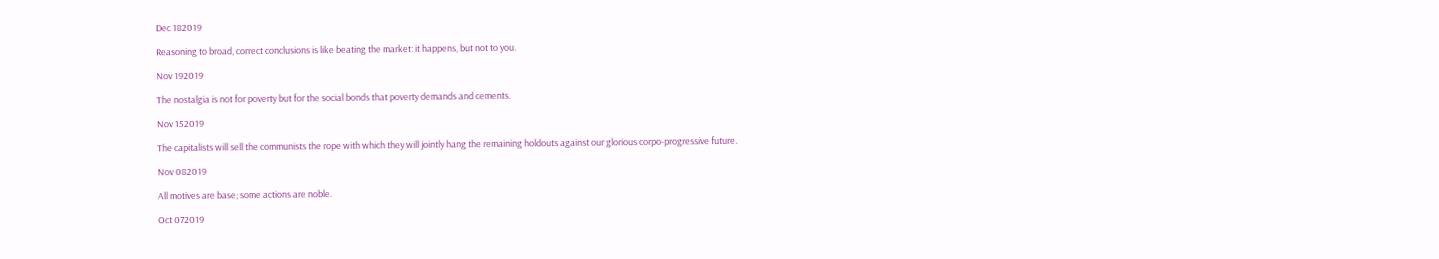Dec 182019

Reasoning to broad, correct conclusions is like beating the market: it happens, but not to you.

Nov 192019

The nostalgia is not for poverty but for the social bonds that poverty demands and cements.

Nov 152019

The capitalists will sell the communists the rope with which they will jointly hang the remaining holdouts against our glorious corpo-progressive future.

Nov 082019

All motives are base; some actions are noble.

Oct 072019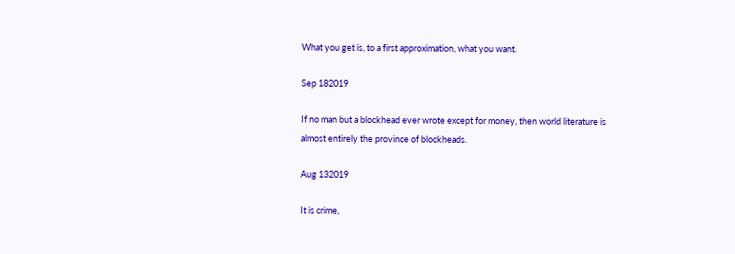What you get is, to a first approximation, what you want.

Sep 182019

If no man but a blockhead ever wrote except for money, then world literature is almost entirely the province of blockheads.

Aug 132019

It is crime,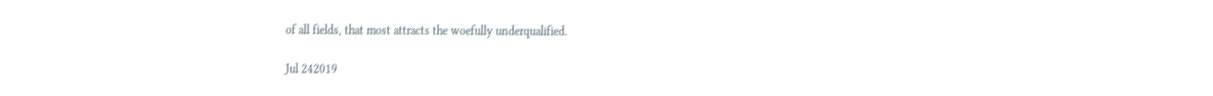of all fields, that most attracts the woefully underqualified.

Jul 242019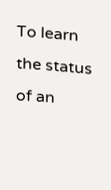To learn the status of an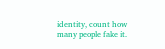identity, count how many people fake it.